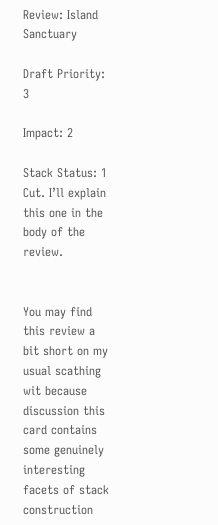Review: Island Sanctuary

Draft Priority: 3

Impact: 2

Stack Status: 1
Cut. I’ll explain this one in the body of the review.


You may find this review a bit short on my usual scathing wit because discussion this card contains some genuinely interesting facets of stack construction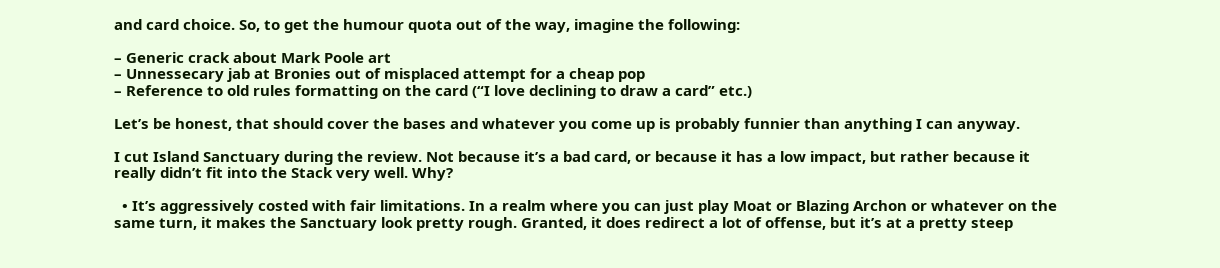and card choice. So, to get the humour quota out of the way, imagine the following:

– Generic crack about Mark Poole art
– Unnessecary jab at Bronies out of misplaced attempt for a cheap pop
– Reference to old rules formatting on the card (“I love declining to draw a card” etc.)

Let’s be honest, that should cover the bases and whatever you come up is probably funnier than anything I can anyway.

I cut Island Sanctuary during the review. Not because it’s a bad card, or because it has a low impact, but rather because it really didn’t fit into the Stack very well. Why?

  • It’s aggressively costed with fair limitations. In a realm where you can just play Moat or Blazing Archon or whatever on the same turn, it makes the Sanctuary look pretty rough. Granted, it does redirect a lot of offense, but it’s at a pretty steep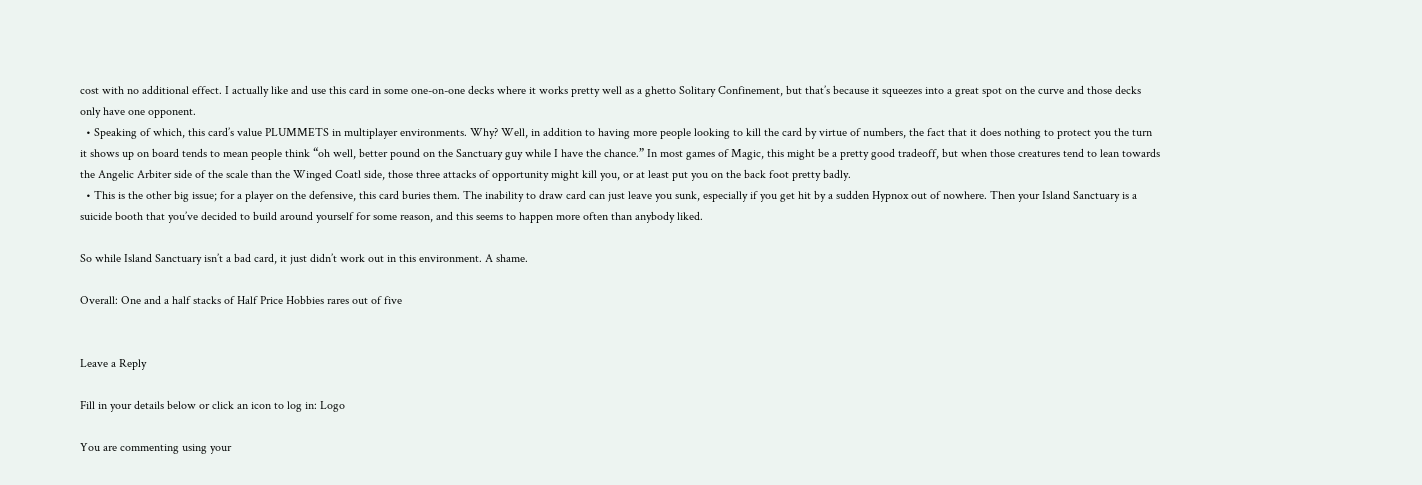cost with no additional effect. I actually like and use this card in some one-on-one decks where it works pretty well as a ghetto Solitary Confinement, but that’s because it squeezes into a great spot on the curve and those decks only have one opponent.
  • Speaking of which, this card’s value PLUMMETS in multiplayer environments. Why? Well, in addition to having more people looking to kill the card by virtue of numbers, the fact that it does nothing to protect you the turn it shows up on board tends to mean people think “oh well, better pound on the Sanctuary guy while I have the chance.” In most games of Magic, this might be a pretty good tradeoff, but when those creatures tend to lean towards the Angelic Arbiter side of the scale than the Winged Coatl side, those three attacks of opportunity might kill you, or at least put you on the back foot pretty badly.
  • This is the other big issue; for a player on the defensive, this card buries them. The inability to draw card can just leave you sunk, especially if you get hit by a sudden Hypnox out of nowhere. Then your Island Sanctuary is a suicide booth that you’ve decided to build around yourself for some reason, and this seems to happen more often than anybody liked.

So while Island Sanctuary isn’t a bad card, it just didn’t work out in this environment. A shame.

Overall: One and a half stacks of Half Price Hobbies rares out of five


Leave a Reply

Fill in your details below or click an icon to log in: Logo

You are commenting using your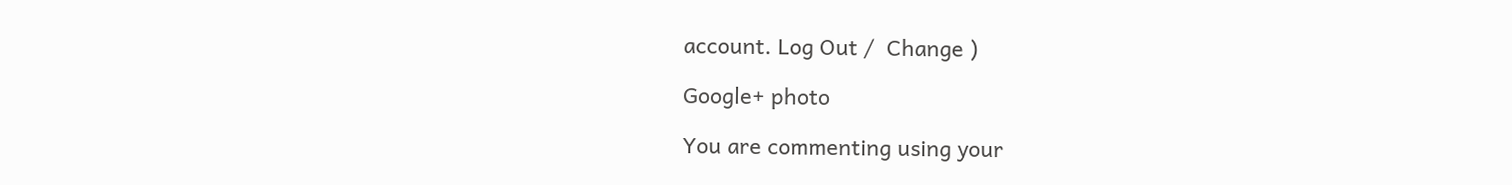account. Log Out /  Change )

Google+ photo

You are commenting using your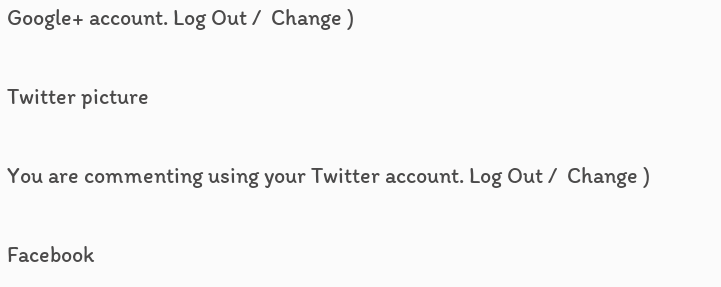Google+ account. Log Out /  Change )

Twitter picture

You are commenting using your Twitter account. Log Out /  Change )

Facebook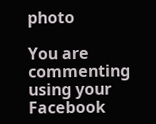photo

You are commenting using your Facebook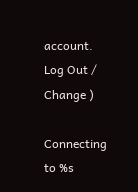account. Log Out /  Change )

Connecting to %s